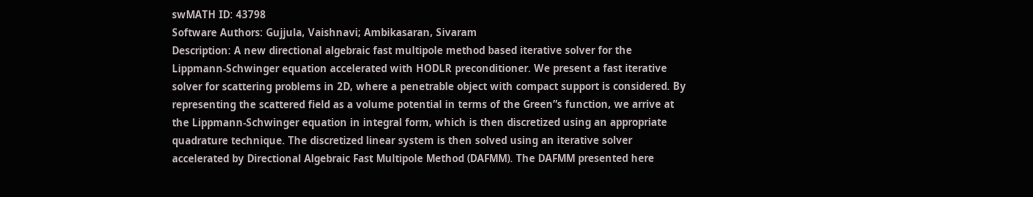swMATH ID: 43798
Software Authors: Gujjula, Vaishnavi; Ambikasaran, Sivaram
Description: A new directional algebraic fast multipole method based iterative solver for the Lippmann-Schwinger equation accelerated with HODLR preconditioner. We present a fast iterative solver for scattering problems in 2D, where a penetrable object with compact support is considered. By representing the scattered field as a volume potential in terms of the Green”s function, we arrive at the Lippmann-Schwinger equation in integral form, which is then discretized using an appropriate quadrature technique. The discretized linear system is then solved using an iterative solver accelerated by Directional Algebraic Fast Multipole Method (DAFMM). The DAFMM presented here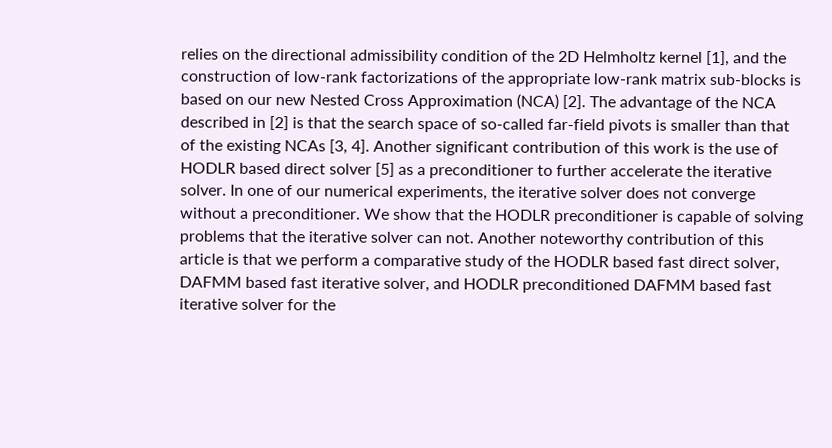relies on the directional admissibility condition of the 2D Helmholtz kernel [1], and the construction of low-rank factorizations of the appropriate low-rank matrix sub-blocks is based on our new Nested Cross Approximation (NCA) [2]. The advantage of the NCA described in [2] is that the search space of so-called far-field pivots is smaller than that of the existing NCAs [3, 4]. Another significant contribution of this work is the use of HODLR based direct solver [5] as a preconditioner to further accelerate the iterative solver. In one of our numerical experiments, the iterative solver does not converge without a preconditioner. We show that the HODLR preconditioner is capable of solving problems that the iterative solver can not. Another noteworthy contribution of this article is that we perform a comparative study of the HODLR based fast direct solver, DAFMM based fast iterative solver, and HODLR preconditioned DAFMM based fast iterative solver for the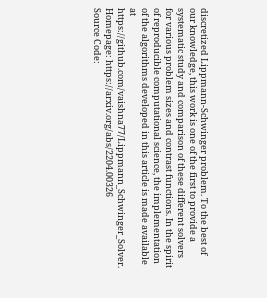discretized Lippmann-Schwinger problem. To the best of our knowledge, this work is one of the first to provide a systematic study and comparison of these different solvers for various problem sizes and contrast functions. In the spirit of reproducible computational science, the implementation of the algorithms developed in this article is made available at https://github.com/vaishna77/Lippmann_Schwinger_Solver.
Homepage: https://arxiv.org/abs/2204.00326
Source Code: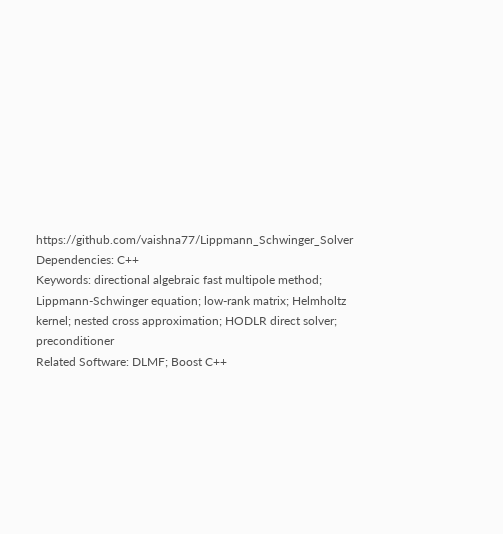https://github.com/vaishna77/Lippmann_Schwinger_Solver
Dependencies: C++
Keywords: directional algebraic fast multipole method; Lippmann-Schwinger equation; low-rank matrix; Helmholtz kernel; nested cross approximation; HODLR direct solver; preconditioner
Related Software: DLMF; Boost C++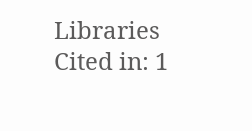Libraries
Cited in: 1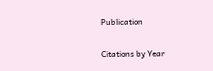Publication

Citations by Year